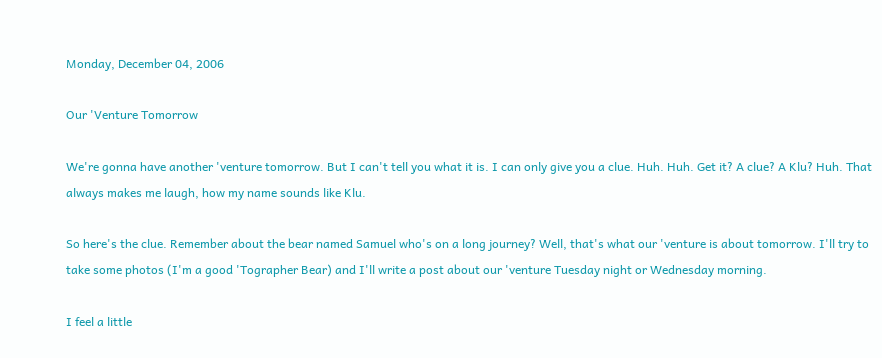Monday, December 04, 2006

Our 'Venture Tomorrow

We're gonna have another 'venture tomorrow. But I can't tell you what it is. I can only give you a clue. Huh. Huh. Get it? A clue? A Klu? Huh. That always makes me laugh, how my name sounds like Klu.

So here's the clue. Remember about the bear named Samuel who's on a long journey? Well, that's what our 'venture is about tomorrow. I'll try to take some photos (I'm a good 'Tographer Bear) and I'll write a post about our 'venture Tuesday night or Wednesday morning.

I feel a little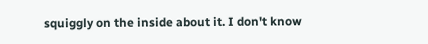squiggly on the inside about it. I don't know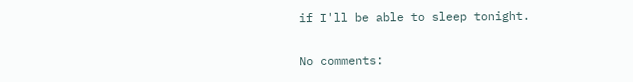if I'll be able to sleep tonight.


No comments: